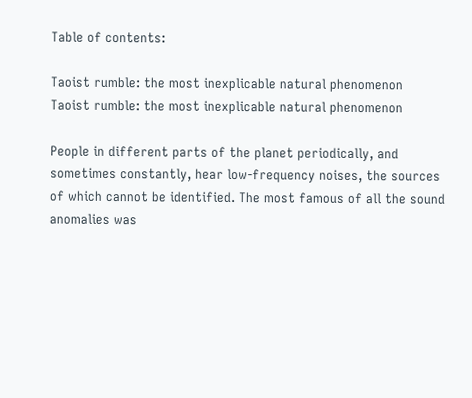Table of contents:

Taoist rumble: the most inexplicable natural phenomenon
Taoist rumble: the most inexplicable natural phenomenon

People in different parts of the planet periodically, and sometimes constantly, hear low-frequency noises, the sources of which cannot be identified. The most famous of all the sound anomalies was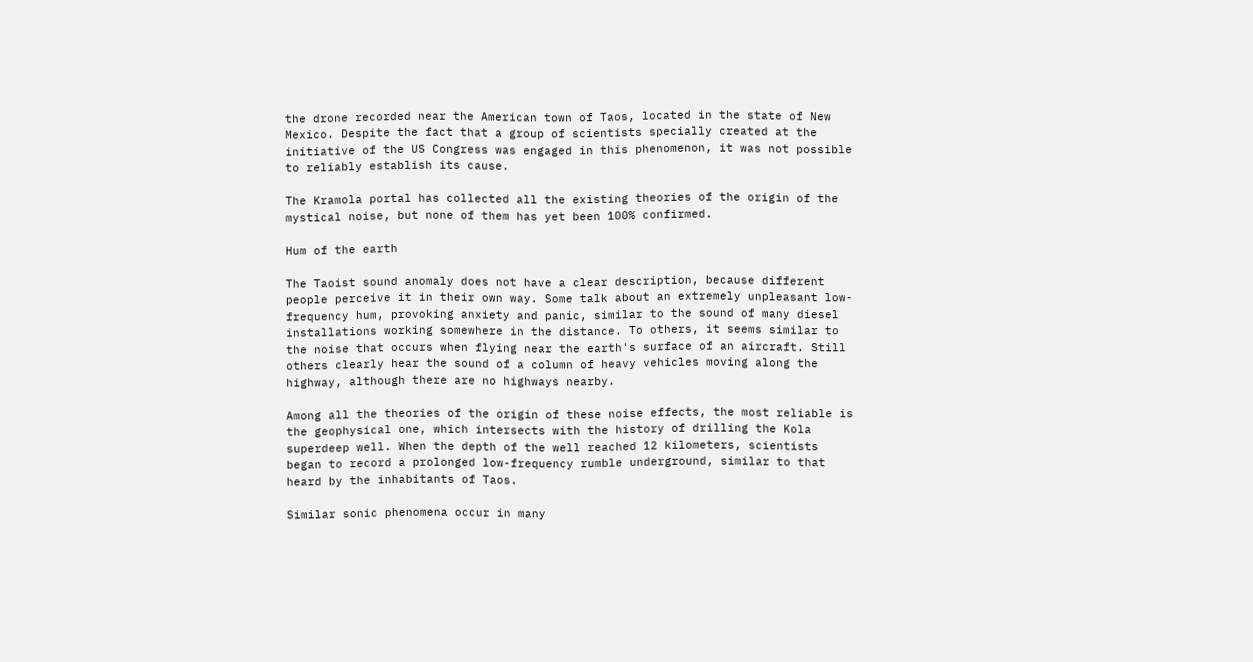the drone recorded near the American town of Taos, located in the state of New Mexico. Despite the fact that a group of scientists specially created at the initiative of the US Congress was engaged in this phenomenon, it was not possible to reliably establish its cause.

The Kramola portal has collected all the existing theories of the origin of the mystical noise, but none of them has yet been 100% confirmed.

Hum of the earth

The Taoist sound anomaly does not have a clear description, because different people perceive it in their own way. Some talk about an extremely unpleasant low-frequency hum, provoking anxiety and panic, similar to the sound of many diesel installations working somewhere in the distance. To others, it seems similar to the noise that occurs when flying near the earth's surface of an aircraft. Still others clearly hear the sound of a column of heavy vehicles moving along the highway, although there are no highways nearby.

Among all the theories of the origin of these noise effects, the most reliable is the geophysical one, which intersects with the history of drilling the Kola superdeep well. When the depth of the well reached 12 kilometers, scientists began to record a prolonged low-frequency rumble underground, similar to that heard by the inhabitants of Taos.

Similar sonic phenomena occur in many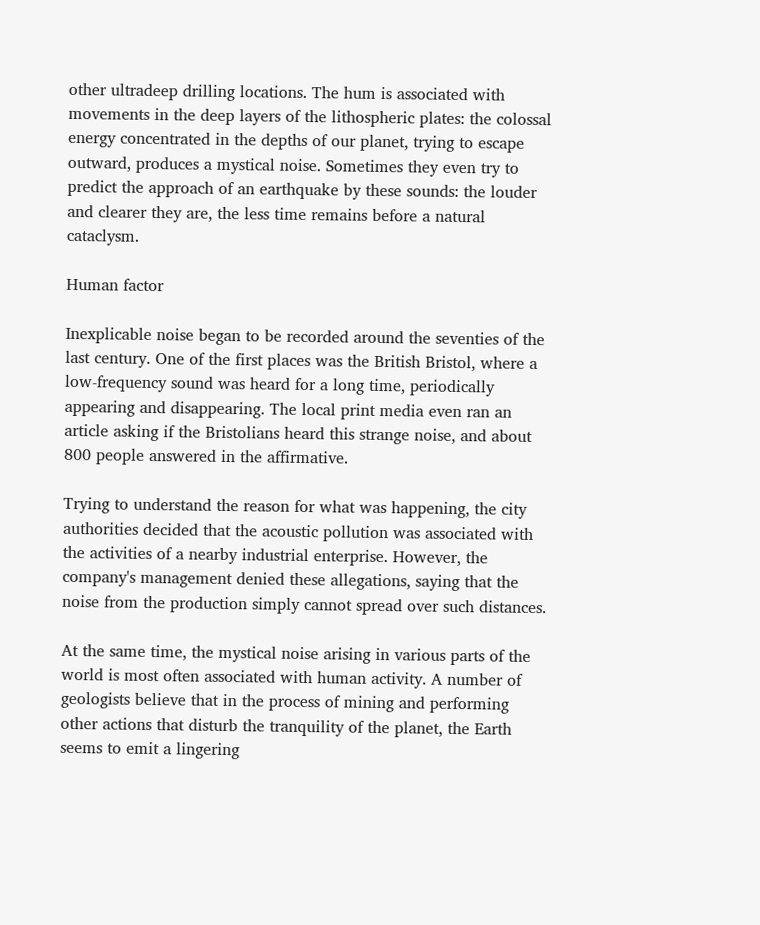other ultradeep drilling locations. The hum is associated with movements in the deep layers of the lithospheric plates: the colossal energy concentrated in the depths of our planet, trying to escape outward, produces a mystical noise. Sometimes they even try to predict the approach of an earthquake by these sounds: the louder and clearer they are, the less time remains before a natural cataclysm.

Human factor

Inexplicable noise began to be recorded around the seventies of the last century. One of the first places was the British Bristol, where a low-frequency sound was heard for a long time, periodically appearing and disappearing. The local print media even ran an article asking if the Bristolians heard this strange noise, and about 800 people answered in the affirmative.

Trying to understand the reason for what was happening, the city authorities decided that the acoustic pollution was associated with the activities of a nearby industrial enterprise. However, the company's management denied these allegations, saying that the noise from the production simply cannot spread over such distances.

At the same time, the mystical noise arising in various parts of the world is most often associated with human activity. A number of geologists believe that in the process of mining and performing other actions that disturb the tranquility of the planet, the Earth seems to emit a lingering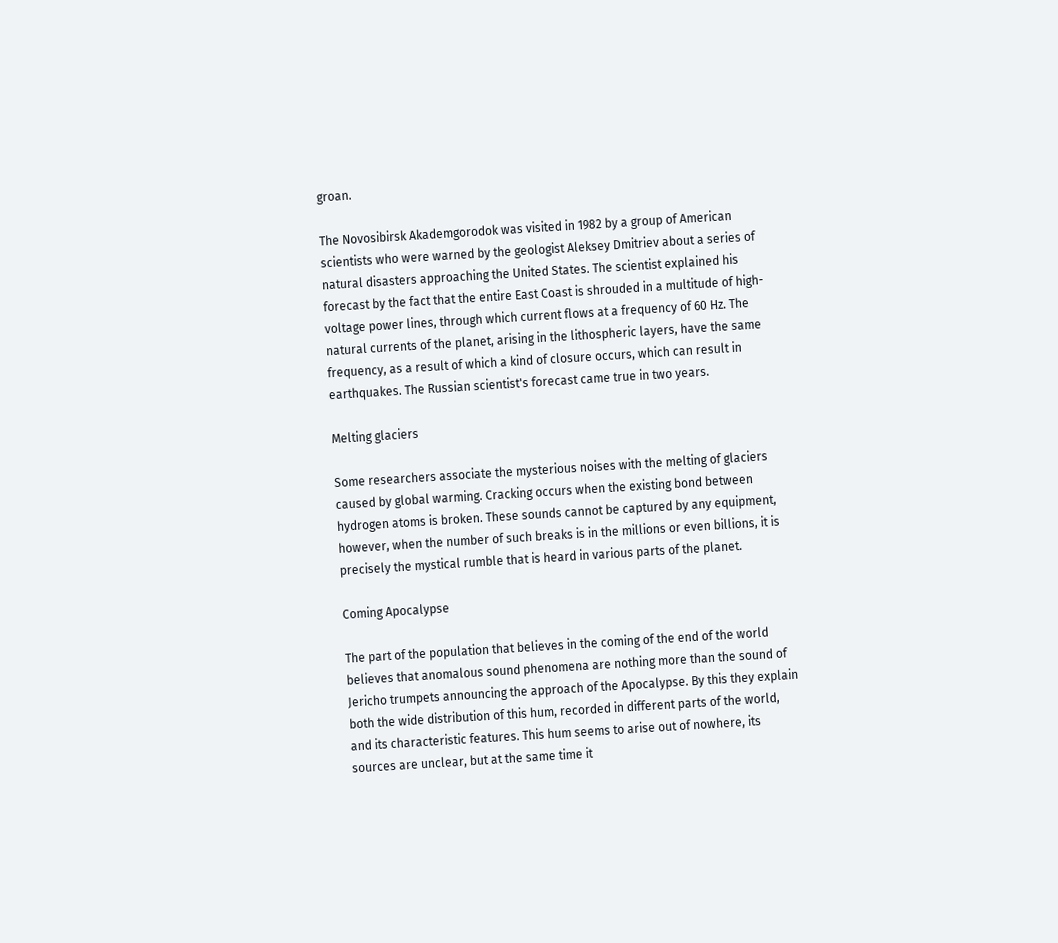groan.

The Novosibirsk Akademgorodok was visited in 1982 by a group of American scientists who were warned by the geologist Aleksey Dmitriev about a series of natural disasters approaching the United States. The scientist explained his forecast by the fact that the entire East Coast is shrouded in a multitude of high-voltage power lines, through which current flows at a frequency of 60 Hz. The natural currents of the planet, arising in the lithospheric layers, have the same frequency, as a result of which a kind of closure occurs, which can result in earthquakes. The Russian scientist's forecast came true in two years.

Melting glaciers

Some researchers associate the mysterious noises with the melting of glaciers caused by global warming. Cracking occurs when the existing bond between hydrogen atoms is broken. These sounds cannot be captured by any equipment, however, when the number of such breaks is in the millions or even billions, it is precisely the mystical rumble that is heard in various parts of the planet.

Coming Apocalypse

The part of the population that believes in the coming of the end of the world believes that anomalous sound phenomena are nothing more than the sound of Jericho trumpets announcing the approach of the Apocalypse. By this they explain both the wide distribution of this hum, recorded in different parts of the world, and its characteristic features. This hum seems to arise out of nowhere, its sources are unclear, but at the same time it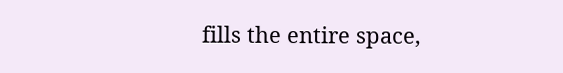fills the entire space,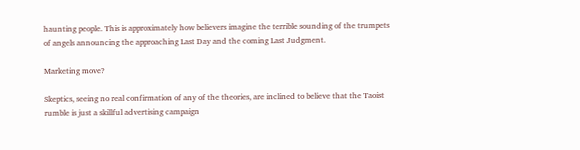haunting people. This is approximately how believers imagine the terrible sounding of the trumpets of angels announcing the approaching Last Day and the coming Last Judgment.

Marketing move?

Skeptics, seeing no real confirmation of any of the theories, are inclined to believe that the Taoist rumble is just a skillful advertising campaign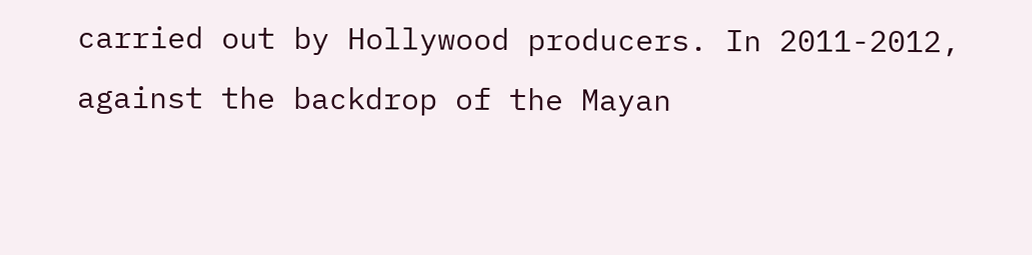carried out by Hollywood producers. In 2011-2012, against the backdrop of the Mayan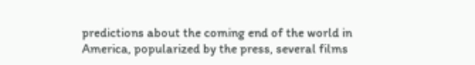predictions about the coming end of the world in America, popularized by the press, several films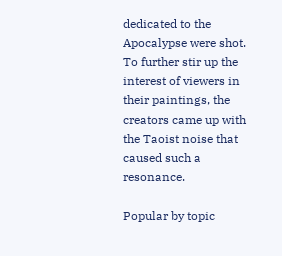dedicated to the Apocalypse were shot. To further stir up the interest of viewers in their paintings, the creators came up with the Taoist noise that caused such a resonance.

Popular by topic